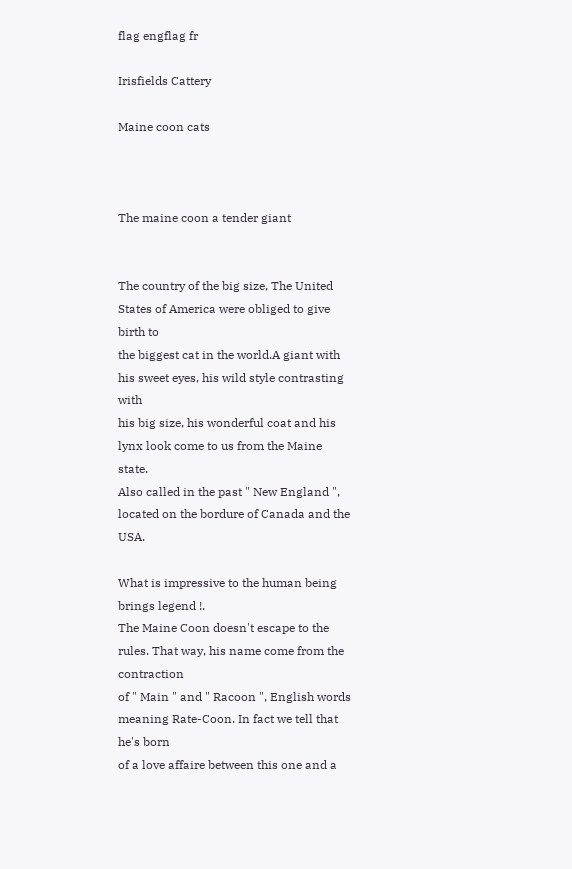flag engflag fr

Irisfields Cattery

Maine coon cats



The maine coon a tender giant


The country of the big size, The United States of America were obliged to give birth to
the biggest cat in the world.A giant with his sweet eyes, his wild style contrasting with
his big size, his wonderful coat and his lynx look come to us from the Maine state.
Also called in the past " New England ", located on the bordure of Canada and the USA.

What is impressive to the human being brings legend !.
The Maine Coon doesn't escape to the rules. That way, his name come from the contraction
of " Main " and " Racoon ", English words meaning Rate-Coon. In fact we tell that he's born
of a love affaire between this one and a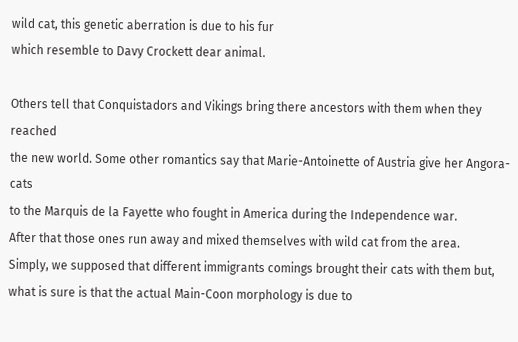wild cat, this genetic aberration is due to his fur
which resemble to Davy Crockett dear animal.

Others tell that Conquistadors and Vikings bring there ancestors with them when they reached
the new world. Some other romantics say that Marie-Antoinette of Austria give her Angora-cats
to the Marquis de la Fayette who fought in America during the Independence war.
After that those ones run away and mixed themselves with wild cat from the area.
Simply, we supposed that different immigrants comings brought their cats with them but,
what is sure is that the actual Main-Coon morphology is due to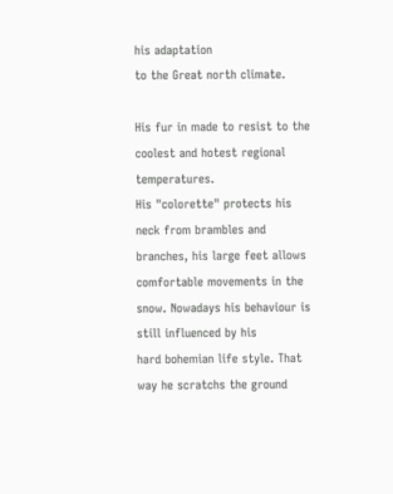his adaptation
to the Great north climate.

His fur in made to resist to the coolest and hotest regional temperatures.
His "colorette" protects his neck from brambles and branches, his large feet allows
comfortable movements in the snow. Nowadays his behaviour is still influenced by his
hard bohemian life style. That way he scratchs the ground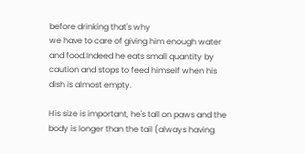before drinking that's why
we have to care of giving him enough water and food.Indeed he eats small quantity by
caution and stops to feed himself when his dish is almost empty.

His size is important, he's tall on paws and the body is longer than the tail (always having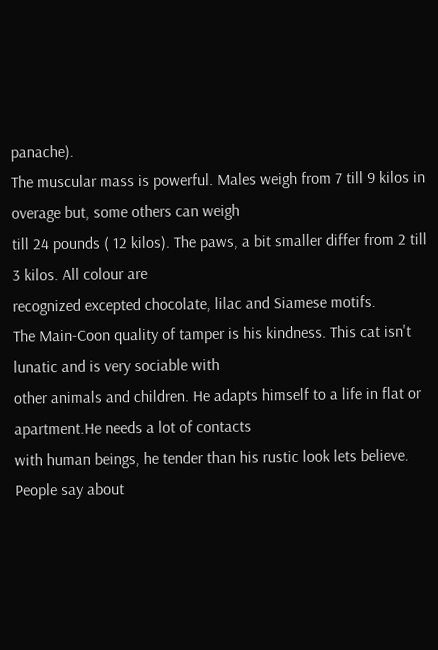panache).
The muscular mass is powerful. Males weigh from 7 till 9 kilos in overage but, some others can weigh
till 24 pounds ( 12 kilos). The paws, a bit smaller differ from 2 till 3 kilos. All colour are
recognized excepted chocolate, lilac and Siamese motifs.
The Main-Coon quality of tamper is his kindness. This cat isn't lunatic and is very sociable with
other animals and children. He adapts himself to a life in flat or apartment.He needs a lot of contacts
with human beings, he tender than his rustic look lets believe. People say about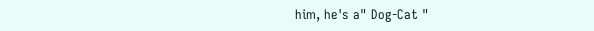him, he's a" Dog-Cat "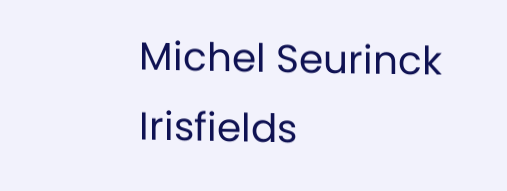Michel Seurinck
Irisfields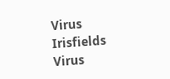Virus
Irisfields Virus